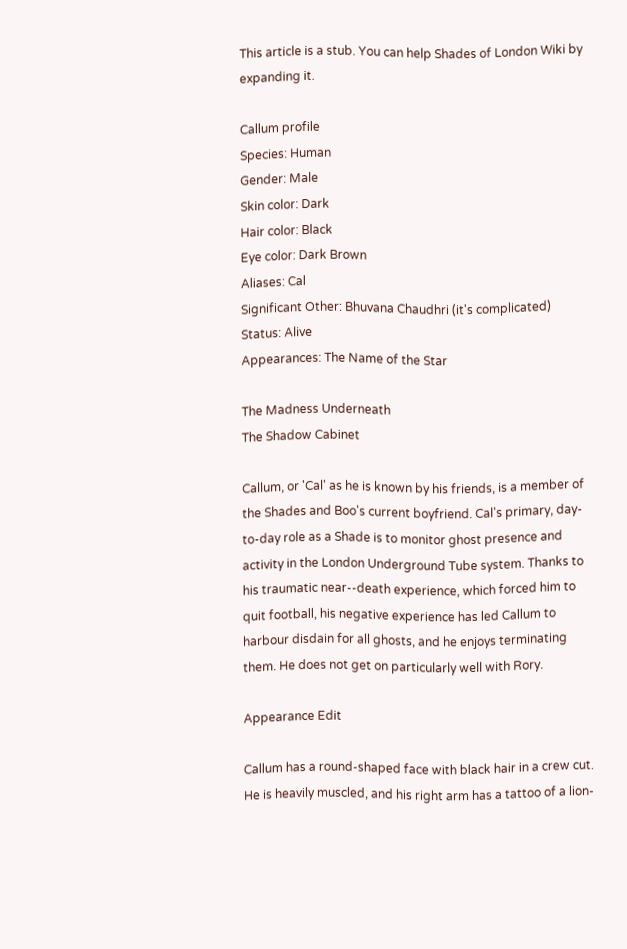This article is a stub. You can help Shades of London Wiki by expanding it.

Callum profile
Species: Human
Gender: Male
Skin color: Dark
Hair color: Black
Eye color: Dark Brown
Aliases: Cal
Significant Other: Bhuvana Chaudhri (it's complicated)
Status: Alive
Appearances: The Name of the Star

The Madness Underneath
The Shadow Cabinet

Callum, or 'Cal' as he is known by his friends, is a member of the Shades and Boo's current boyfriend. Cal's primary, day-to-day role as a Shade is to monitor ghost presence and activity in the London Underground Tube system. Thanks to his traumatic near--death experience, which forced him to quit football, his negative experience has led Callum to harbour disdain for all ghosts, and he enjoys terminating them. He does not get on particularly well with Rory.

Appearance Edit

Callum has a round-shaped face with black hair in a crew cut. He is heavily muscled, and his right arm has a tattoo of a lion-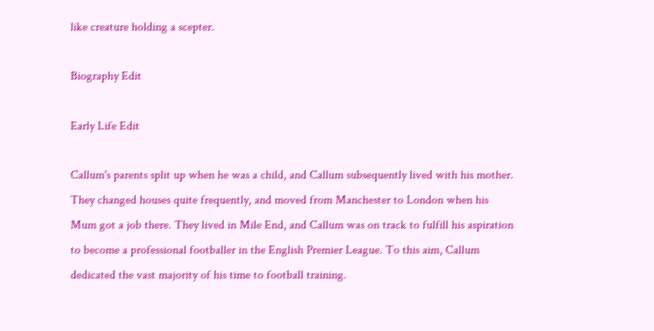like creature holding a scepter.

Biography Edit

Early Life Edit

Callum's parents split up when he was a child, and Callum subsequently lived with his mother. They changed houses quite frequently, and moved from Manchester to London when his Mum got a job there. They lived in Mile End, and Callum was on track to fulfill his aspiration to become a professional footballer in the English Premier League. To this aim, Callum dedicated the vast majority of his time to football training.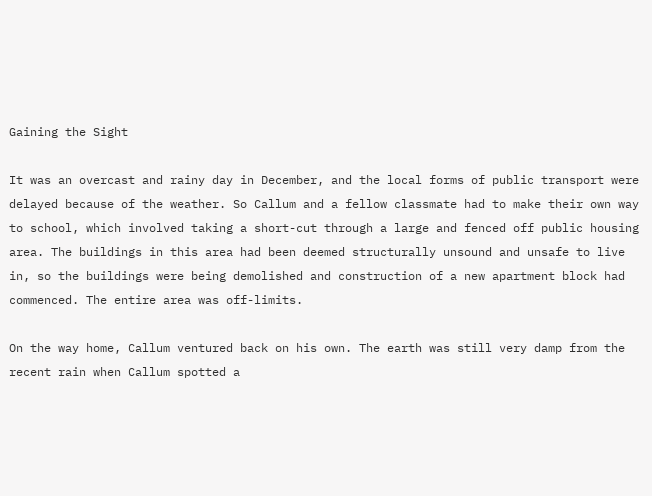Gaining the Sight

It was an overcast and rainy day in December, and the local forms of public transport were delayed because of the weather. So Callum and a fellow classmate had to make their own way to school, which involved taking a short-cut through a large and fenced off public housing area. The buildings in this area had been deemed structurally unsound and unsafe to live in, so the buildings were being demolished and construction of a new apartment block had commenced. The entire area was off-limits.

On the way home, Callum ventured back on his own. The earth was still very damp from the recent rain when Callum spotted a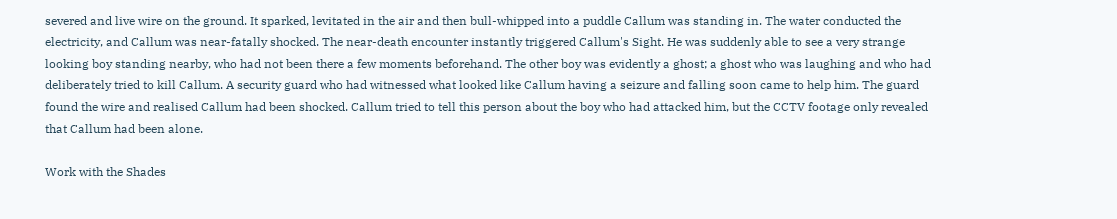severed and live wire on the ground. It sparked, levitated in the air and then bull-whipped into a puddle Callum was standing in. The water conducted the electricity, and Callum was near-fatally shocked. The near-death encounter instantly triggered Callum's Sight. He was suddenly able to see a very strange looking boy standing nearby, who had not been there a few moments beforehand. The other boy was evidently a ghost; a ghost who was laughing and who had deliberately tried to kill Callum. A security guard who had witnessed what looked like Callum having a seizure and falling soon came to help him. The guard found the wire and realised Callum had been shocked. Callum tried to tell this person about the boy who had attacked him, but the CCTV footage only revealed that Callum had been alone.

Work with the Shades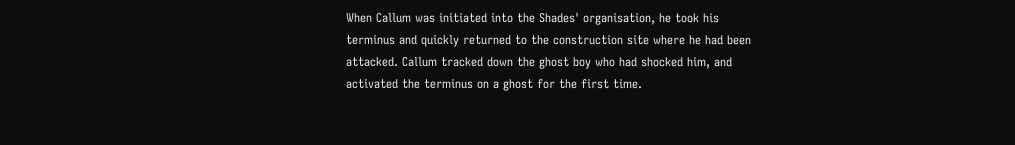When Callum was initiated into the Shades' organisation, he took his terminus and quickly returned to the construction site where he had been attacked. Callum tracked down the ghost boy who had shocked him, and activated the terminus on a ghost for the first time.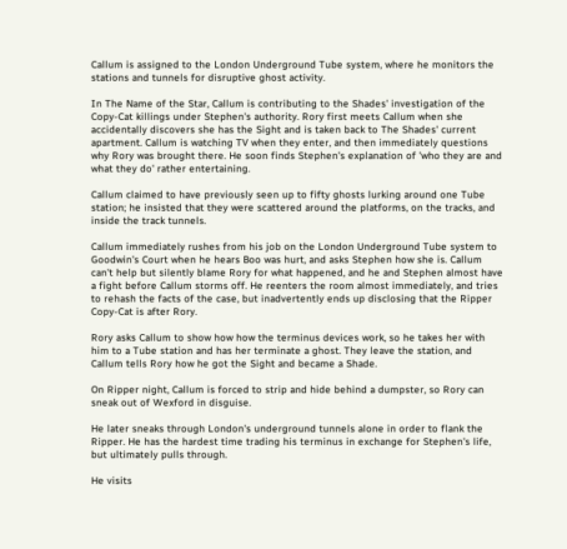Callum is assigned to the London Underground Tube system, where he monitors the stations and tunnels for disruptive ghost activity.

In The Name of the Star, Callum is contributing to the Shades' investigation of the Copy-Cat killings under Stephen's authority. Rory first meets Callum when she accidentally discovers she has the Sight and is taken back to The Shades' current apartment. Callum is watching TV when they enter, and then immediately questions why Rory was brought there. He soon finds Stephen's explanation of 'who they are and what they do' rather entertaining.

Callum claimed to have previously seen up to fifty ghosts lurking around one Tube station; he insisted that they were scattered around the platforms, on the tracks, and inside the track tunnels.

Callum immediately rushes from his job on the London Underground Tube system to Goodwin's Court when he hears Boo was hurt, and asks Stephen how she is. Callum can't help but silently blame Rory for what happened, and he and Stephen almost have a fight before Callum storms off. He reenters the room almost immediately, and tries to rehash the facts of the case, but inadvertently ends up disclosing that the Ripper Copy-Cat is after Rory.

Rory asks Callum to show how how the terminus devices work, so he takes her with him to a Tube station and has her terminate a ghost. They leave the station, and Callum tells Rory how he got the Sight and became a Shade.

On Ripper night, Callum is forced to strip and hide behind a dumpster, so Rory can sneak out of Wexford in disguise.

He later sneaks through London's underground tunnels alone in order to flank the Ripper. He has the hardest time trading his terminus in exchange for Stephen's life, but ultimately pulls through.

He visits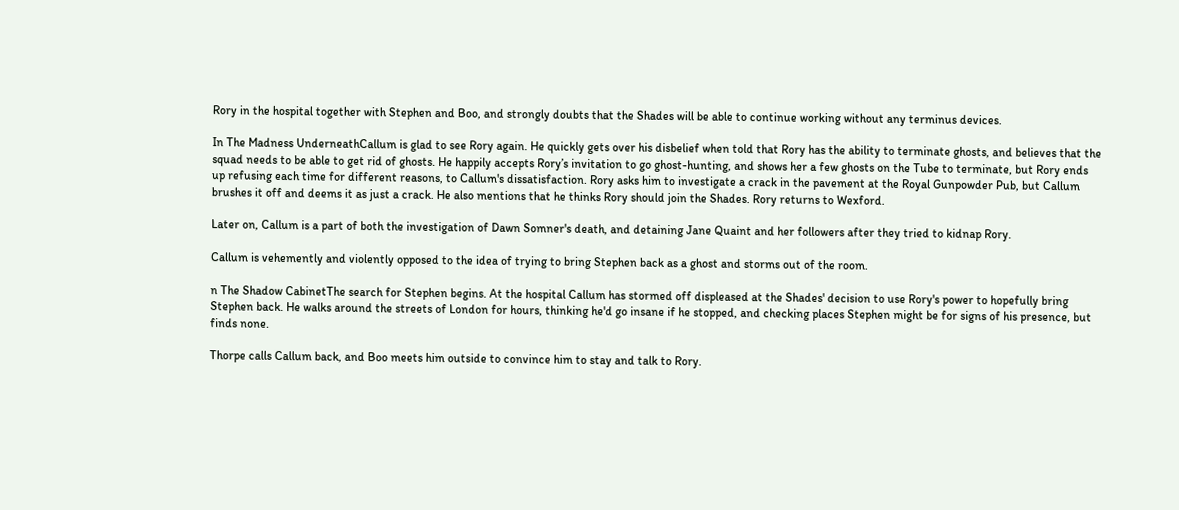Rory in the hospital together with Stephen and Boo, and strongly doubts that the Shades will be able to continue working without any terminus devices.

In The Madness UnderneathCallum is glad to see Rory again. He quickly gets over his disbelief when told that Rory has the ability to terminate ghosts, and believes that the squad needs to be able to get rid of ghosts. He happily accepts Rory’s invitation to go ghost-hunting, and shows her a few ghosts on the Tube to terminate, but Rory ends up refusing each time for different reasons, to Callum's dissatisfaction. Rory asks him to investigate a crack in the pavement at the Royal Gunpowder Pub, but Callum brushes it off and deems it as just a crack. He also mentions that he thinks Rory should join the Shades. Rory returns to Wexford.

Later on, Callum is a part of both the investigation of Dawn Somner's death, and detaining Jane Quaint and her followers after they tried to kidnap Rory.

Callum is vehemently and violently opposed to the idea of trying to bring Stephen back as a ghost and storms out of the room.

n The Shadow CabinetThe search for Stephen begins. At the hospital Callum has stormed off displeased at the Shades' decision to use Rory's power to hopefully bring Stephen back. He walks around the streets of London for hours, thinking he'd go insane if he stopped, and checking places Stephen might be for signs of his presence, but finds none.

Thorpe calls Callum back, and Boo meets him outside to convince him to stay and talk to Rory.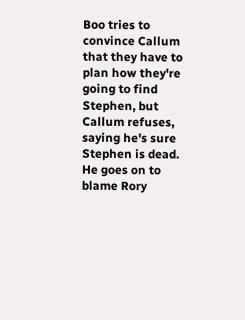Boo tries to convince Callum that they have to plan how they're going to find Stephen, but Callum refuses, saying he's sure Stephen is dead. He goes on to blame Rory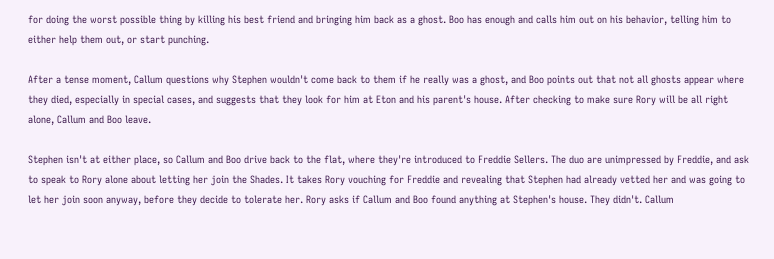for doing the worst possible thing by killing his best friend and bringing him back as a ghost. Boo has enough and calls him out on his behavior, telling him to either help them out, or start punching.

After a tense moment, Callum questions why Stephen wouldn't come back to them if he really was a ghost, and Boo points out that not all ghosts appear where they died, especially in special cases, and suggests that they look for him at Eton and his parent's house. After checking to make sure Rory will be all right alone, Callum and Boo leave.

Stephen isn't at either place, so Callum and Boo drive back to the flat, where they're introduced to Freddie Sellers. The duo are unimpressed by Freddie, and ask to speak to Rory alone about letting her join the Shades. It takes Rory vouching for Freddie and revealing that Stephen had already vetted her and was going to let her join soon anyway, before they decide to tolerate her. Rory asks if Callum and Boo found anything at Stephen's house. They didn't. Callum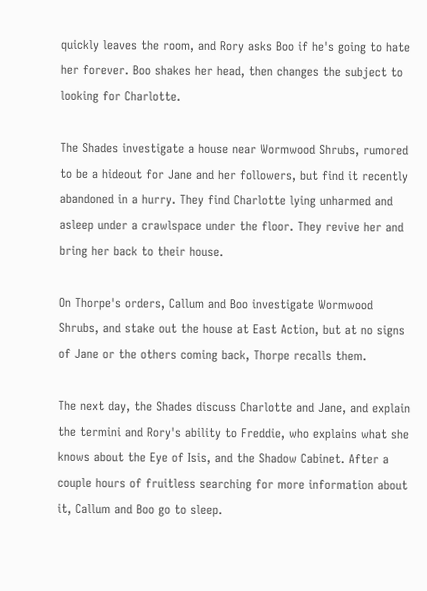quickly leaves the room, and Rory asks Boo if he's going to hate her forever. Boo shakes her head, then changes the subject to looking for Charlotte.

The Shades investigate a house near Wormwood Shrubs, rumored to be a hideout for Jane and her followers, but find it recently abandoned in a hurry. They find Charlotte lying unharmed and asleep under a crawlspace under the floor. They revive her and bring her back to their house.

On Thorpe's orders, Callum and Boo investigate Wormwood Shrubs, and stake out the house at East Action, but at no signs of Jane or the others coming back, Thorpe recalls them.

The next day, the Shades discuss Charlotte and Jane, and explain the termini and Rory's ability to Freddie, who explains what she knows about the Eye of Isis, and the Shadow Cabinet. After a couple hours of fruitless searching for more information about it, Callum and Boo go to sleep.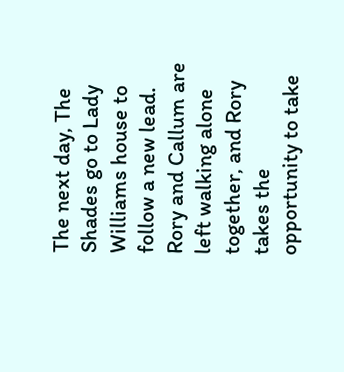The next day, The Shades go to Lady Williams house to follow a new lead. Rory and Callum are left walking alone together, and Rory takes the opportunity to take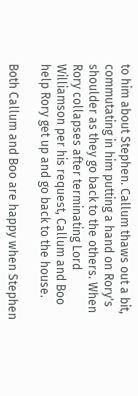to him about Stephen. Callum thaws out a bit, commutating in him putting a hand on Rory's shoulder as they go back to the others. When Rory collapses after terminating Lord Williamson per his request, Callum and Boo help Rory get up and go back to the house.

Both Callum and Boo are happy when Stephen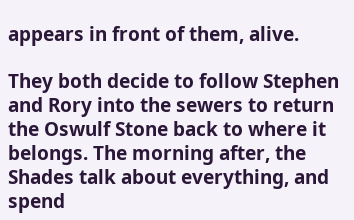appears in front of them, alive.

They both decide to follow Stephen and Rory into the sewers to return the Oswulf Stone back to where it belongs. The morning after, the Shades talk about everything, and spend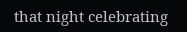that night celebrating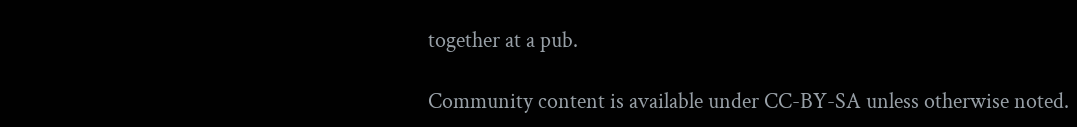together at a pub.

Community content is available under CC-BY-SA unless otherwise noted.